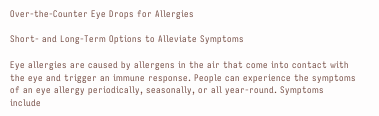Over-the-Counter Eye Drops for Allergies

Short- and Long-Term Options to Alleviate Symptoms

Eye allergies are caused by allergens in the air that come into contact with the eye and trigger an immune response. People can experience the symptoms of an eye allergy periodically, seasonally, or all year-round. Symptoms include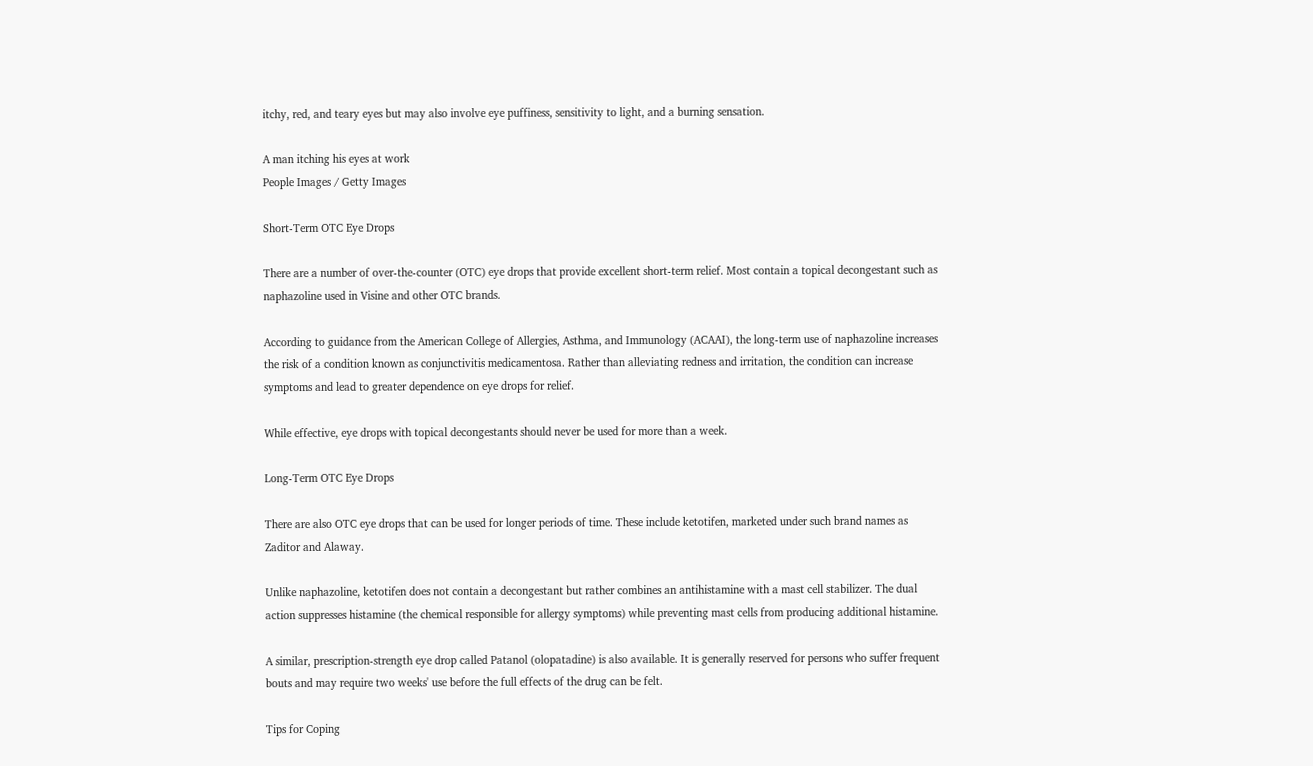itchy, red, and teary eyes but may also involve eye puffiness, sensitivity to light, and a burning sensation.

A man itching his eyes at work
People Images / Getty Images

Short-Term OTC Eye Drops

There are a number of over-the-counter (OTC) eye drops that provide excellent short-term relief. Most contain a topical decongestant such as naphazoline used in Visine and other OTC brands.

According to guidance from the American College of Allergies, Asthma, and Immunology (ACAAI), the long-term use of naphazoline increases the risk of a condition known as conjunctivitis medicamentosa. Rather than alleviating redness and irritation, the condition can increase symptoms and lead to greater dependence on eye drops for relief.

While effective, eye drops with topical decongestants should never be used for more than a week.

Long-Term OTC Eye Drops

There are also OTC eye drops that can be used for longer periods of time. These include ketotifen, marketed under such brand names as Zaditor and Alaway.

Unlike naphazoline, ketotifen does not contain a decongestant but rather combines an antihistamine with a mast cell stabilizer. The dual action suppresses histamine (the chemical responsible for allergy symptoms) while preventing mast cells from producing additional histamine.

A similar, prescription-strength eye drop called Patanol (olopatadine) is also available. It is generally reserved for persons who suffer frequent bouts and may require two weeks' use before the full effects of the drug can be felt.

Tips for Coping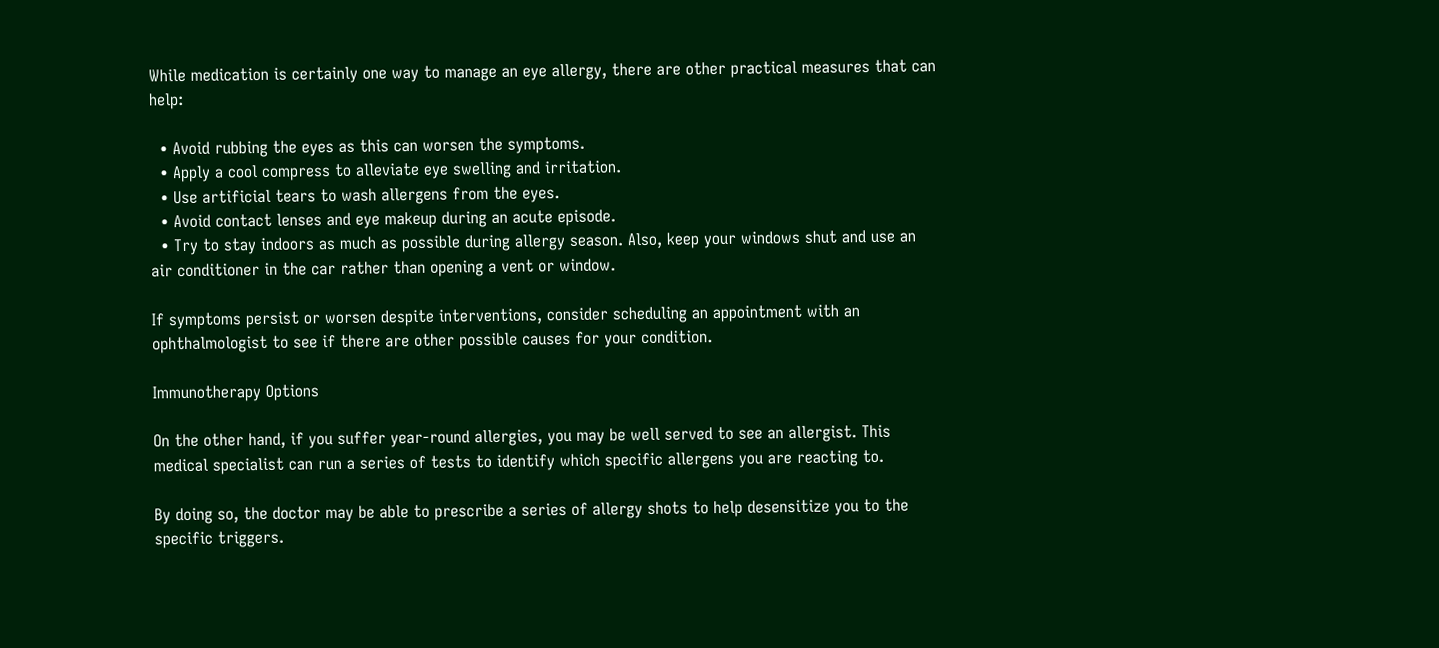While medication is certainly one way to manage an eye allergy, there are other practical measures that can help:

  • Avoid rubbing the eyes as this can worsen the symptoms.
  • Apply a cool compress to alleviate eye swelling and irritation.
  • Use artificial tears to wash allergens from the eyes.
  • Avoid contact lenses and eye makeup during an acute episode.
  • Try to stay indoors as much as possible during allergy season. Also, keep your windows shut and use an air conditioner in the car rather than opening a vent or window.

If symptoms persist or worsen despite interventions, consider scheduling an appointment with an ophthalmologist to see if there are other possible causes for your condition.

Immunotherapy Options

On the other hand, if you suffer year-round allergies, you may be well served to see an allergist. This medical specialist can run a series of tests to identify which specific allergens you are reacting to.

By doing so, the doctor may be able to prescribe a series of allergy shots to help desensitize you to the specific triggers.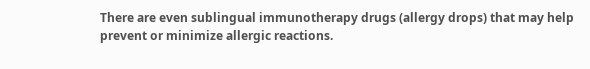There are even sublingual immunotherapy drugs (allergy drops) that may help prevent or minimize allergic reactions.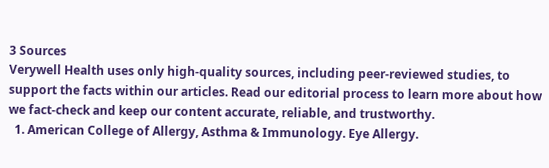3 Sources
Verywell Health uses only high-quality sources, including peer-reviewed studies, to support the facts within our articles. Read our editorial process to learn more about how we fact-check and keep our content accurate, reliable, and trustworthy.
  1. American College of Allergy, Asthma & Immunology. Eye Allergy.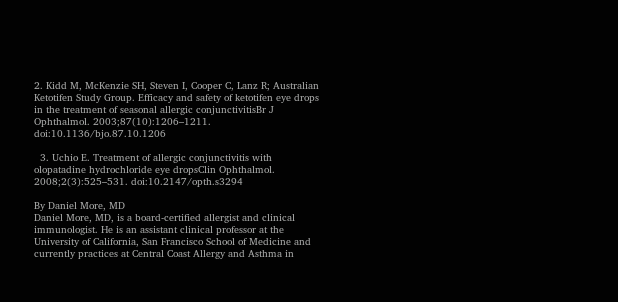2. Kidd M, McKenzie SH, Steven I, Cooper C, Lanz R; Australian Ketotifen Study Group. Efficacy and safety of ketotifen eye drops in the treatment of seasonal allergic conjunctivitisBr J Ophthalmol. 2003;87(10):1206–1211. doi:10.1136/bjo.87.10.1206

  3. Uchio E. Treatment of allergic conjunctivitis with olopatadine hydrochloride eye dropsClin Ophthalmol. 2008;2(3):525–531. doi:10.2147/opth.s3294

By Daniel More, MD
Daniel More, MD, is a board-certified allergist and clinical immunologist. He is an assistant clinical professor at the University of California, San Francisco School of Medicine and currently practices at Central Coast Allergy and Asthma in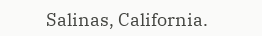Salinas, California.